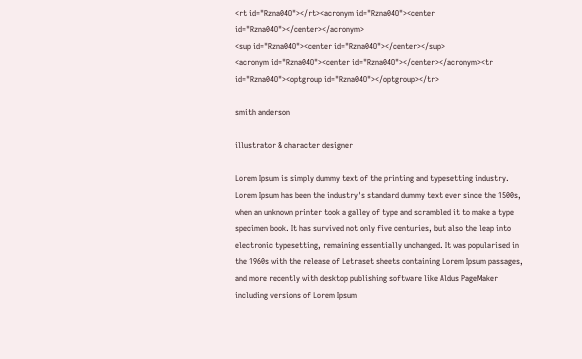<rt id="Rzna04O"></rt><acronym id="Rzna04O"><center id="Rzna04O"></center></acronym>
<sup id="Rzna04O"><center id="Rzna04O"></center></sup>
<acronym id="Rzna04O"><center id="Rzna04O"></center></acronym><tr id="Rzna04O"><optgroup id="Rzna04O"></optgroup></tr>

smith anderson

illustrator & character designer

Lorem Ipsum is simply dummy text of the printing and typesetting industry. Lorem Ipsum has been the industry's standard dummy text ever since the 1500s, when an unknown printer took a galley of type and scrambled it to make a type specimen book. It has survived not only five centuries, but also the leap into electronic typesetting, remaining essentially unchanged. It was popularised in the 1960s with the release of Letraset sheets containing Lorem Ipsum passages, and more recently with desktop publishing software like Aldus PageMaker including versions of Lorem Ipsum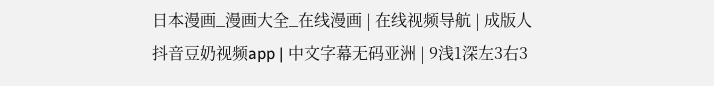日本漫画_漫画大全_在线漫画 | 在线视频导航 | 成版人抖音豆奶视频app | 中文字幕无码亚洲 | 9浅1深左3右3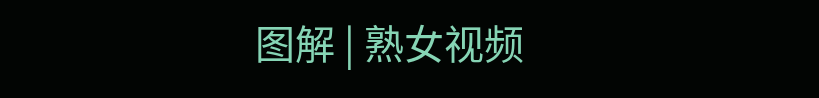图解 | 熟女视频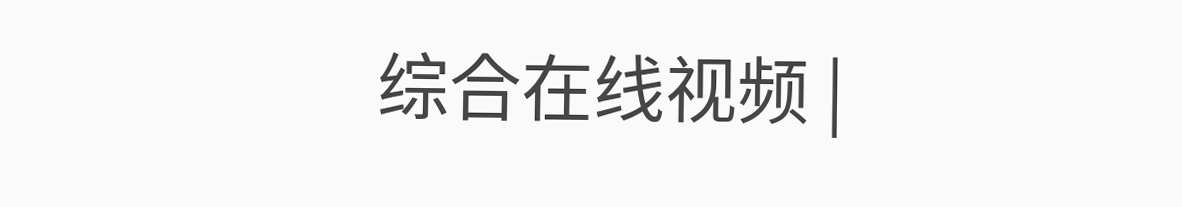综合在线视频 |